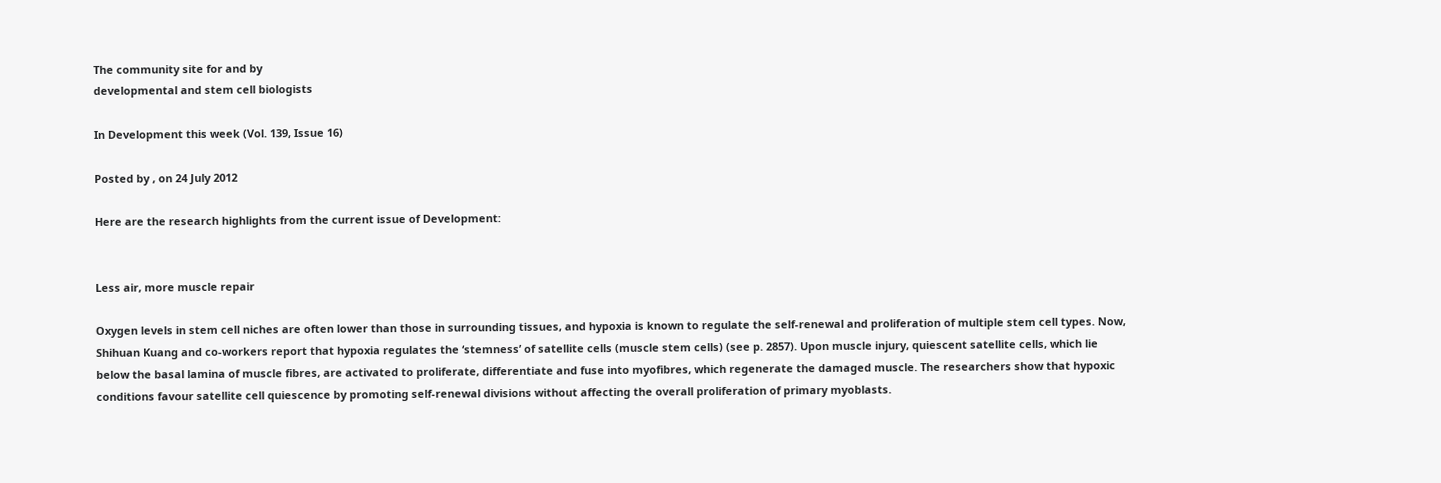The community site for and by
developmental and stem cell biologists

In Development this week (Vol. 139, Issue 16)

Posted by , on 24 July 2012

Here are the research highlights from the current issue of Development:


Less air, more muscle repair

Oxygen levels in stem cell niches are often lower than those in surrounding tissues, and hypoxia is known to regulate the self-renewal and proliferation of multiple stem cell types. Now, Shihuan Kuang and co-workers report that hypoxia regulates the ‘stemness’ of satellite cells (muscle stem cells) (see p. 2857). Upon muscle injury, quiescent satellite cells, which lie below the basal lamina of muscle fibres, are activated to proliferate, differentiate and fuse into myofibres, which regenerate the damaged muscle. The researchers show that hypoxic conditions favour satellite cell quiescence by promoting self-renewal divisions without affecting the overall proliferation of primary myoblasts.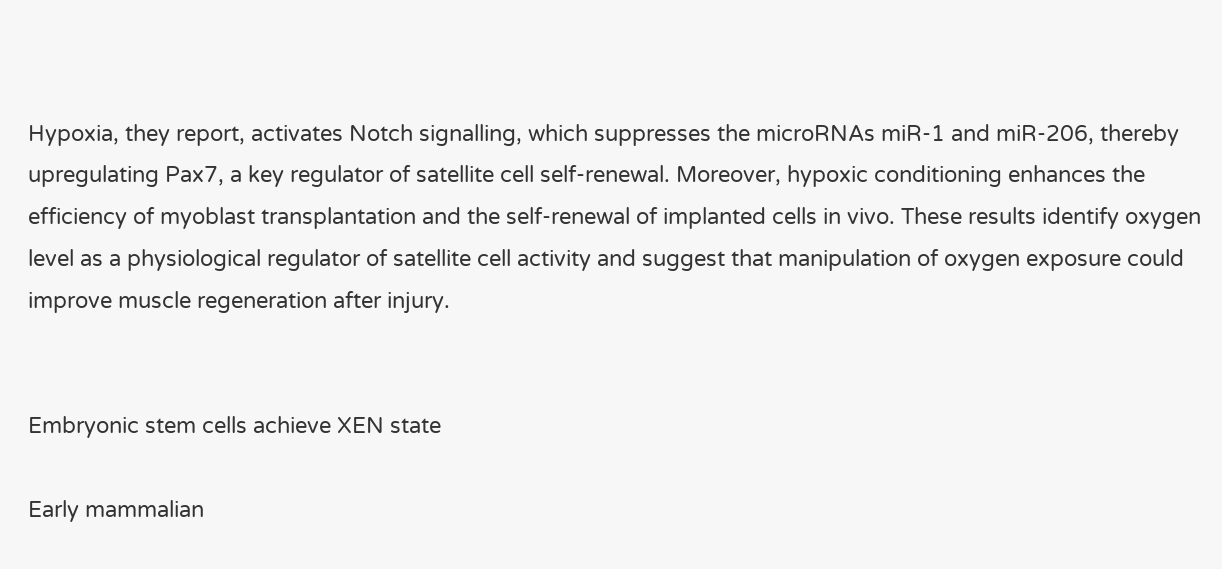Hypoxia, they report, activates Notch signalling, which suppresses the microRNAs miR-1 and miR-206, thereby upregulating Pax7, a key regulator of satellite cell self-renewal. Moreover, hypoxic conditioning enhances the efficiency of myoblast transplantation and the self-renewal of implanted cells in vivo. These results identify oxygen level as a physiological regulator of satellite cell activity and suggest that manipulation of oxygen exposure could improve muscle regeneration after injury.


Embryonic stem cells achieve XEN state

Early mammalian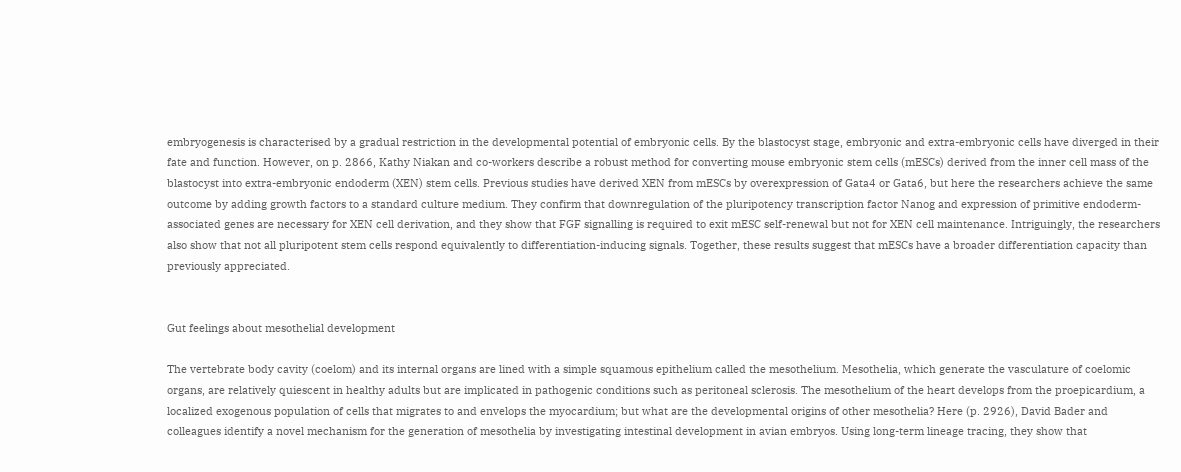embryogenesis is characterised by a gradual restriction in the developmental potential of embryonic cells. By the blastocyst stage, embryonic and extra-embryonic cells have diverged in their fate and function. However, on p. 2866, Kathy Niakan and co-workers describe a robust method for converting mouse embryonic stem cells (mESCs) derived from the inner cell mass of the blastocyst into extra-embryonic endoderm (XEN) stem cells. Previous studies have derived XEN from mESCs by overexpression of Gata4 or Gata6, but here the researchers achieve the same outcome by adding growth factors to a standard culture medium. They confirm that downregulation of the pluripotency transcription factor Nanog and expression of primitive endoderm-associated genes are necessary for XEN cell derivation, and they show that FGF signalling is required to exit mESC self-renewal but not for XEN cell maintenance. Intriguingly, the researchers also show that not all pluripotent stem cells respond equivalently to differentiation-inducing signals. Together, these results suggest that mESCs have a broader differentiation capacity than previously appreciated.


Gut feelings about mesothelial development

The vertebrate body cavity (coelom) and its internal organs are lined with a simple squamous epithelium called the mesothelium. Mesothelia, which generate the vasculature of coelomic organs, are relatively quiescent in healthy adults but are implicated in pathogenic conditions such as peritoneal sclerosis. The mesothelium of the heart develops from the proepicardium, a localized exogenous population of cells that migrates to and envelops the myocardium; but what are the developmental origins of other mesothelia? Here (p. 2926), David Bader and colleagues identify a novel mechanism for the generation of mesothelia by investigating intestinal development in avian embryos. Using long-term lineage tracing, they show that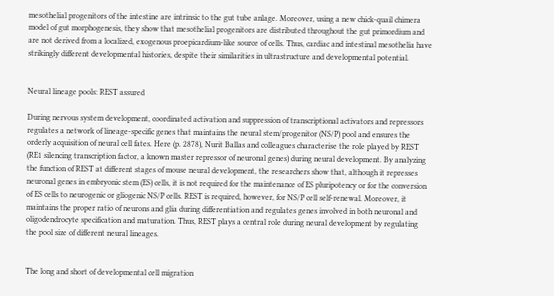mesothelial progenitors of the intestine are intrinsic to the gut tube anlage. Moreover, using a new chick-quail chimera model of gut morphogenesis, they show that mesothelial progenitors are distributed throughout the gut primordium and are not derived from a localized, exogenous proepicardium-like source of cells. Thus, cardiac and intestinal mesothelia have strikingly different developmental histories, despite their similarities in ultrastructure and developmental potential.


Neural lineage pools: REST assured

During nervous system development, coordinated activation and suppression of transcriptional activators and repressors regulates a network of lineage-specific genes that maintains the neural stem/progenitor (NS/P) pool and ensures the orderly acquisition of neural cell fates. Here (p. 2878), Nurit Ballas and colleagues characterise the role played by REST (RE1 silencing transcription factor, a known master repressor of neuronal genes) during neural development. By analyzing the function of REST at different stages of mouse neural development, the researchers show that, although it represses neuronal genes in embryonic stem (ES) cells, it is not required for the maintenance of ES pluripotency or for the conversion of ES cells to neurogenic or gliogenic NS/P cells. REST is required, however, for NS/P cell self-renewal. Moreover, it maintains the proper ratio of neurons and glia during differentiation and regulates genes involved in both neuronal and oligodendrocyte specification and maturation. Thus, REST plays a central role during neural development by regulating the pool size of different neural lineages.


The long and short of developmental cell migration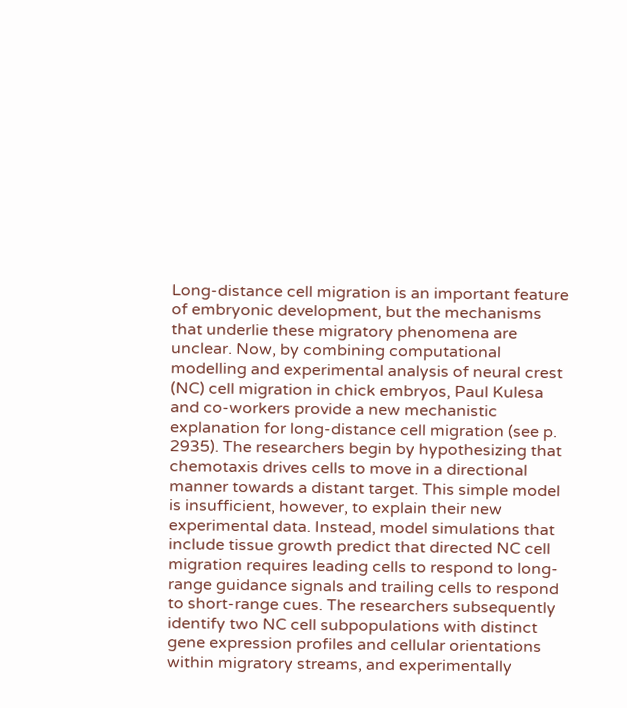Long-distance cell migration is an important feature of embryonic development, but the mechanisms that underlie these migratory phenomena are unclear. Now, by combining computational modelling and experimental analysis of neural crest (NC) cell migration in chick embryos, Paul Kulesa and co-workers provide a new mechanistic explanation for long-distance cell migration (see p. 2935). The researchers begin by hypothesizing that chemotaxis drives cells to move in a directional manner towards a distant target. This simple model is insufficient, however, to explain their new experimental data. Instead, model simulations that include tissue growth predict that directed NC cell migration requires leading cells to respond to long-range guidance signals and trailing cells to respond to short-range cues. The researchers subsequently identify two NC cell subpopulations with distinct gene expression profiles and cellular orientations within migratory streams, and experimentally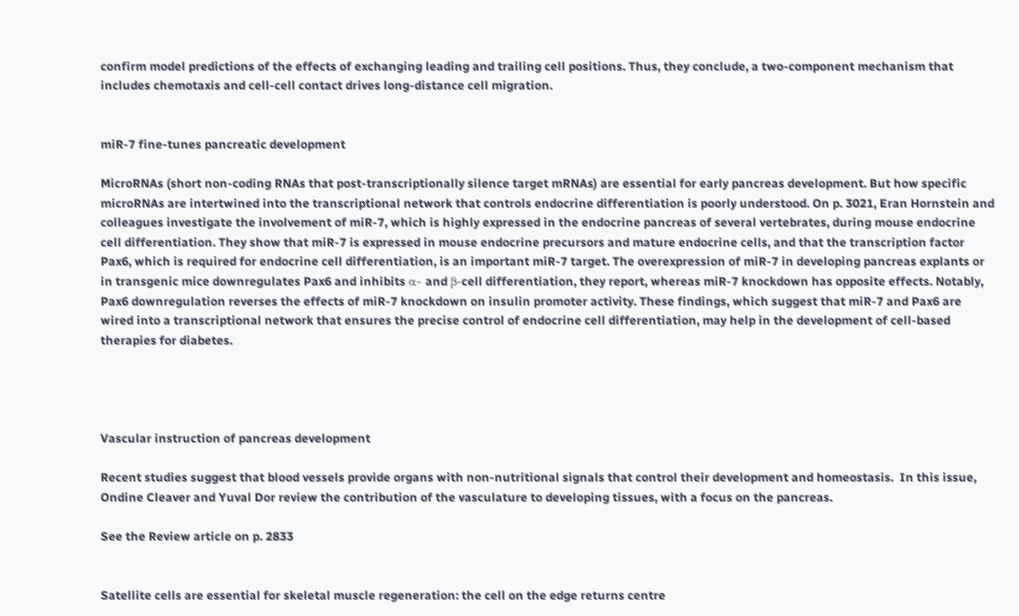confirm model predictions of the effects of exchanging leading and trailing cell positions. Thus, they conclude, a two-component mechanism that includes chemotaxis and cell-cell contact drives long-distance cell migration.


miR-7 fine-tunes pancreatic development

MicroRNAs (short non-coding RNAs that post-transcriptionally silence target mRNAs) are essential for early pancreas development. But how specific microRNAs are intertwined into the transcriptional network that controls endocrine differentiation is poorly understood. On p. 3021, Eran Hornstein and colleagues investigate the involvement of miR-7, which is highly expressed in the endocrine pancreas of several vertebrates, during mouse endocrine cell differentiation. They show that miR-7 is expressed in mouse endocrine precursors and mature endocrine cells, and that the transcription factor Pax6, which is required for endocrine cell differentiation, is an important miR-7 target. The overexpression of miR-7 in developing pancreas explants or in transgenic mice downregulates Pax6 and inhibits α- and β-cell differentiation, they report, whereas miR-7 knockdown has opposite effects. Notably, Pax6 downregulation reverses the effects of miR-7 knockdown on insulin promoter activity. These findings, which suggest that miR-7 and Pax6 are wired into a transcriptional network that ensures the precise control of endocrine cell differentiation, may help in the development of cell-based therapies for diabetes.




Vascular instruction of pancreas development

Recent studies suggest that blood vessels provide organs with non-nutritional signals that control their development and homeostasis.  In this issue, Ondine Cleaver and Yuval Dor review the contribution of the vasculature to developing tissues, with a focus on the pancreas.

See the Review article on p. 2833


Satellite cells are essential for skeletal muscle regeneration: the cell on the edge returns centre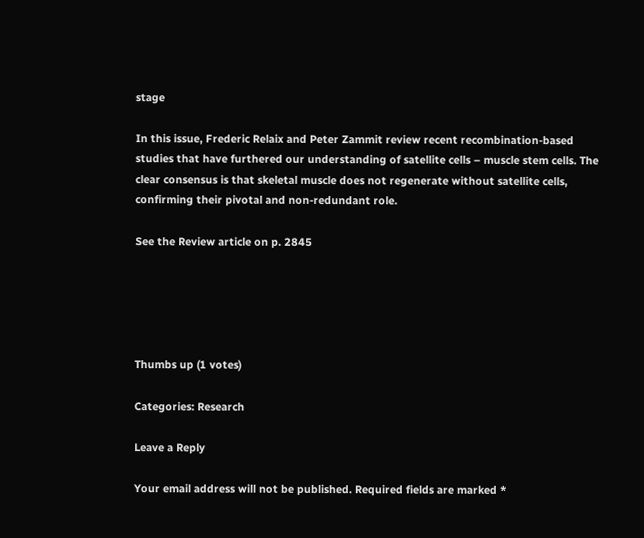stage

In this issue, Frederic Relaix and Peter Zammit review recent recombination-based studies that have furthered our understanding of satellite cells – muscle stem cells. The clear consensus is that skeletal muscle does not regenerate without satellite cells, confirming their pivotal and non-redundant role.

See the Review article on p. 2845





Thumbs up (1 votes)

Categories: Research

Leave a Reply

Your email address will not be published. Required fields are marked *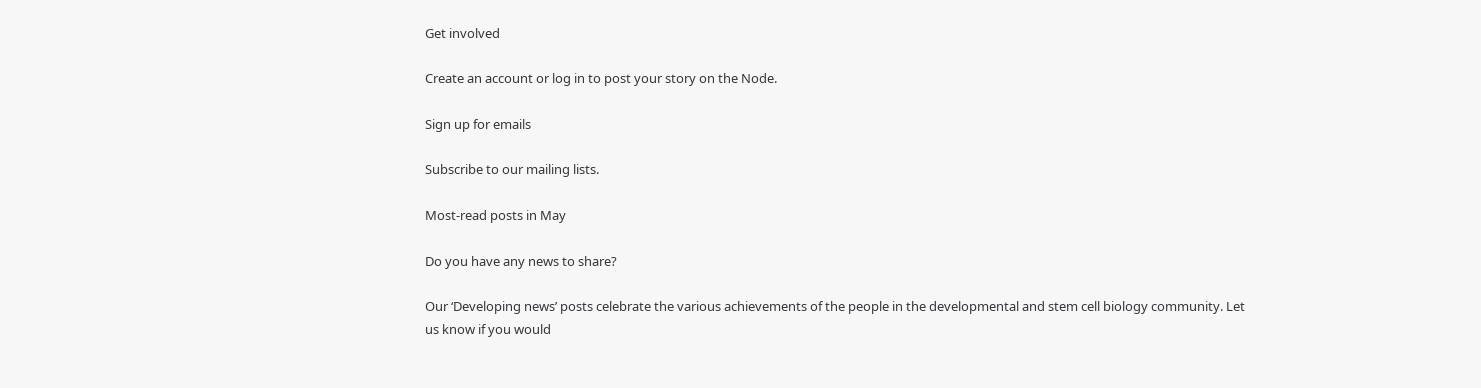Get involved

Create an account or log in to post your story on the Node.

Sign up for emails

Subscribe to our mailing lists.

Most-read posts in May

Do you have any news to share?

Our ‘Developing news’ posts celebrate the various achievements of the people in the developmental and stem cell biology community. Let us know if you would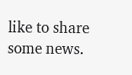like to share some news.